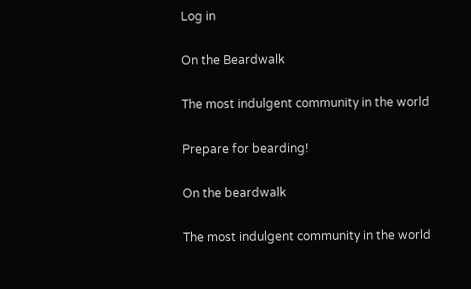Log in

On the Beardwalk

The most indulgent community in the world

Prepare for bearding!

On the beardwalk

The most indulgent community in the world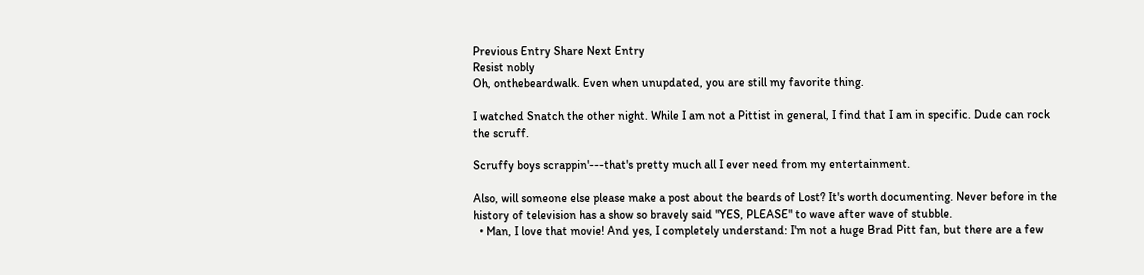Previous Entry Share Next Entry
Resist nobly
Oh, onthebeardwalk. Even when unupdated, you are still my favorite thing.

I watched Snatch the other night. While I am not a Pittist in general, I find that I am in specific. Dude can rock the scruff.

Scruffy boys scrappin'---that's pretty much all I ever need from my entertainment.

Also, will someone else please make a post about the beards of Lost? It's worth documenting. Never before in the history of television has a show so bravely said "YES, PLEASE" to wave after wave of stubble.
  • Man, I love that movie! And yes, I completely understand: I'm not a huge Brad Pitt fan, but there are a few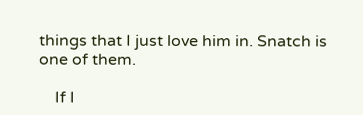things that I just love him in. Snatch is one of them.

    If I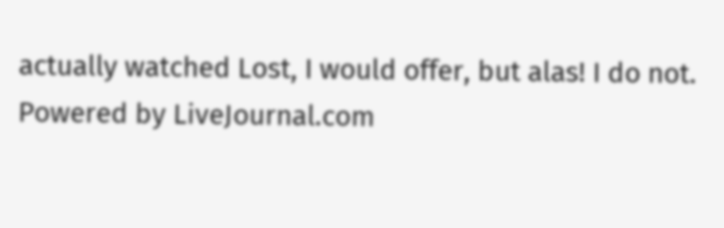actually watched Lost, I would offer, but alas! I do not.
Powered by LiveJournal.com